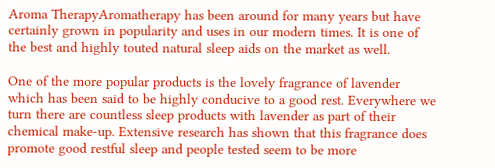Aroma TherapyAromatherapy has been around for many years but have certainly grown in popularity and uses in our modern times. It is one of the best and highly touted natural sleep aids on the market as well.

One of the more popular products is the lovely fragrance of lavender which has been said to be highly conducive to a good rest. Everywhere we turn there are countless sleep products with lavender as part of their chemical make-up. Extensive research has shown that this fragrance does promote good restful sleep and people tested seem to be more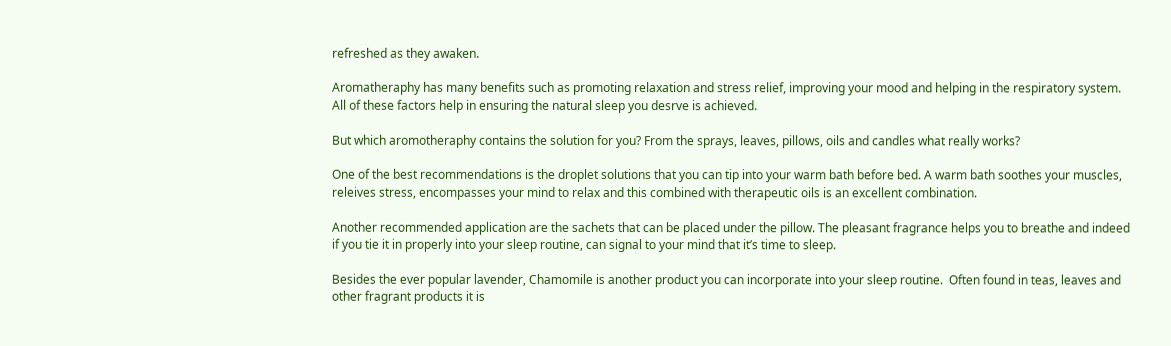refreshed as they awaken.

Aromatheraphy has many benefits such as promoting relaxation and stress relief, improving your mood and helping in the respiratory system. All of these factors help in ensuring the natural sleep you desrve is achieved.

But which aromotheraphy contains the solution for you? From the sprays, leaves, pillows, oils and candles what really works?

One of the best recommendations is the droplet solutions that you can tip into your warm bath before bed. A warm bath soothes your muscles, releives stress, encompasses your mind to relax and this combined with therapeutic oils is an excellent combination.

Another recommended application are the sachets that can be placed under the pillow. The pleasant fragrance helps you to breathe and indeed if you tie it in properly into your sleep routine, can signal to your mind that it’s time to sleep.

Besides the ever popular lavender, Chamomile is another product you can incorporate into your sleep routine.  Often found in teas, leaves and other fragrant products it is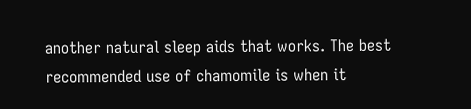another natural sleep aids that works. The best recommended use of chamomile is when it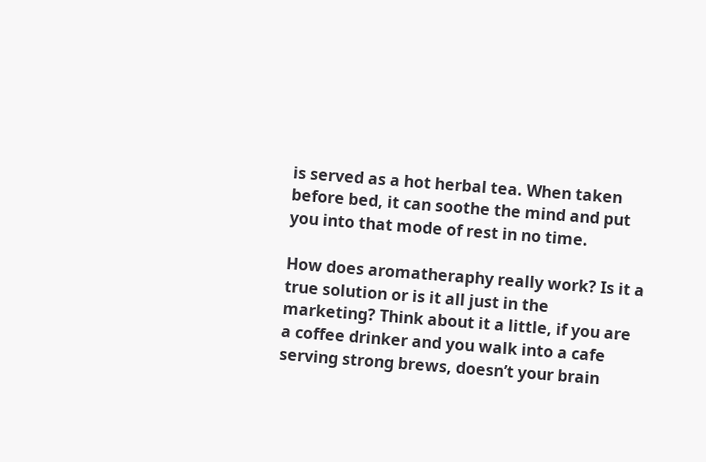is served as a hot herbal tea. When taken before bed, it can soothe the mind and put you into that mode of rest in no time.

How does aromatheraphy really work? Is it a true solution or is it all just in the marketing? Think about it a little, if you are a coffee drinker and you walk into a cafe serving strong brews, doesn’t your brain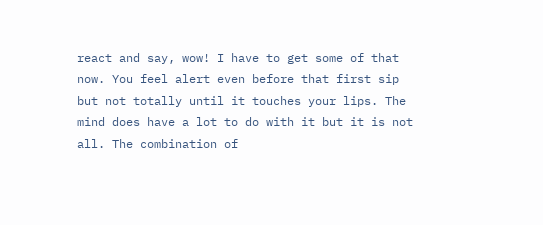react and say, wow! I have to get some of that now. You feel alert even before that first sip but not totally until it touches your lips. The mind does have a lot to do with it but it is not all. The combination of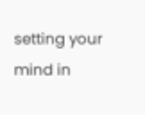setting your mind in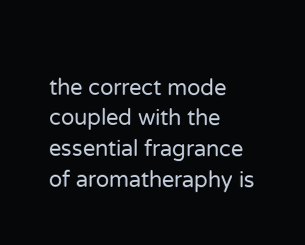the correct mode coupled with the essential fragrance of aromatheraphy is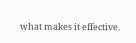what makes it effective.